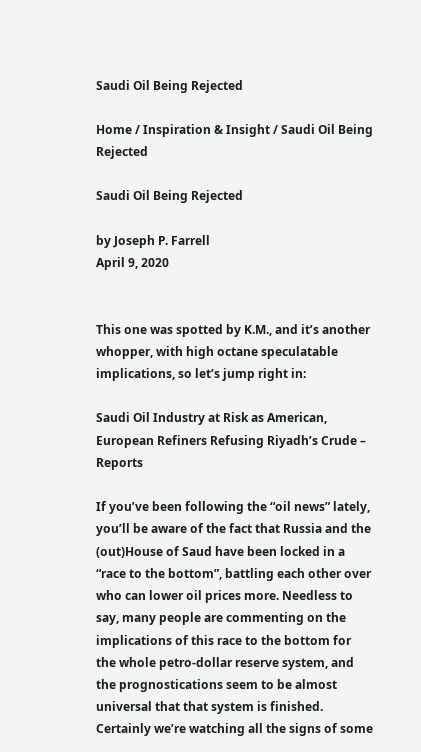Saudi Oil Being Rejected

Home / Inspiration & Insight / Saudi Oil Being Rejected

Saudi Oil Being Rejected

by Joseph P. Farrell
April 9, 2020


This one was spotted by K.M., and it’s another whopper, with high octane speculatable implications, so let’s jump right in:

Saudi Oil Industry at Risk as American, European Refiners Refusing Riyadh’s Crude – Reports

If you’ve been following the “oil news” lately, you’ll be aware of the fact that Russia and the (out)House of Saud have been locked in a “race to the bottom”, battling each other over who can lower oil prices more. Needless to say, many people are commenting on the implications of this race to the bottom for the whole petro-dollar reserve system, and the prognostications seem to be almost universal that that system is finished. Certainly we’re watching all the signs of some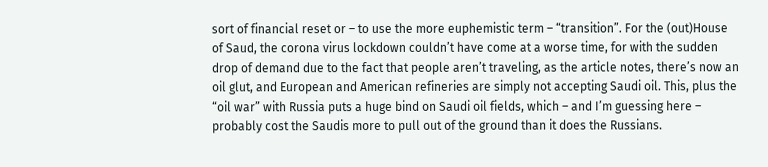sort of financial reset or – to use the more euphemistic term – “transition”. For the (out)House of Saud, the corona virus lockdown couldn’t have come at a worse time, for with the sudden drop of demand due to the fact that people aren’t traveling, as the article notes, there’s now an oil glut, and European and American refineries are simply not accepting Saudi oil. This, plus the “oil war” with Russia puts a huge bind on Saudi oil fields, which – and I’m guessing here – probably cost the Saudis more to pull out of the ground than it does the Russians.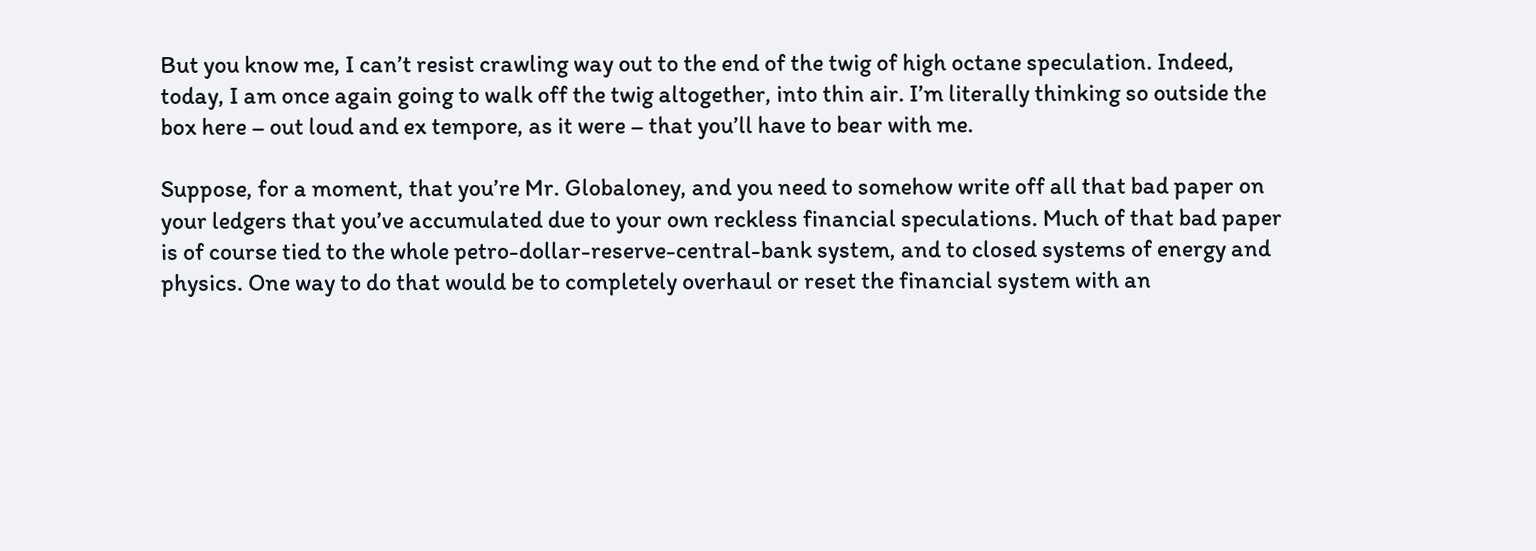But you know me, I can’t resist crawling way out to the end of the twig of high octane speculation. Indeed, today, I am once again going to walk off the twig altogether, into thin air. I’m literally thinking so outside the box here – out loud and ex tempore, as it were – that you’ll have to bear with me.

Suppose, for a moment, that you’re Mr. Globaloney, and you need to somehow write off all that bad paper on your ledgers that you’ve accumulated due to your own reckless financial speculations. Much of that bad paper is of course tied to the whole petro-dollar-reserve-central-bank system, and to closed systems of energy and physics. One way to do that would be to completely overhaul or reset the financial system with an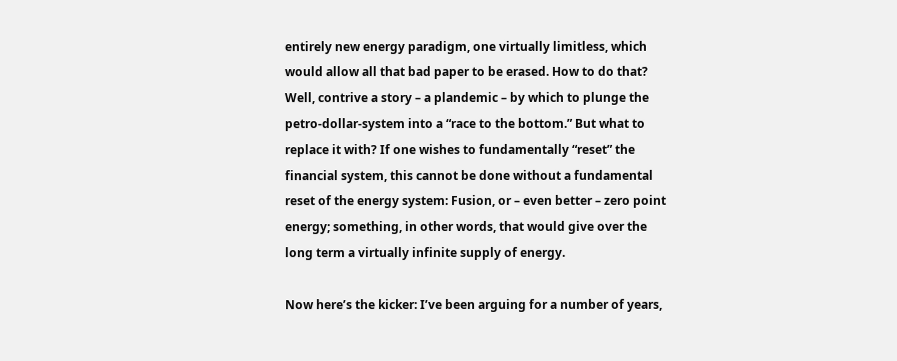entirely new energy paradigm, one virtually limitless, which would allow all that bad paper to be erased. How to do that? Well, contrive a story – a plandemic – by which to plunge the petro-dollar-system into a “race to the bottom.” But what to replace it with? If one wishes to fundamentally “reset” the financial system, this cannot be done without a fundamental reset of the energy system: Fusion, or – even better – zero point energy; something, in other words, that would give over the long term a virtually infinite supply of energy.

Now here’s the kicker: I’ve been arguing for a number of years,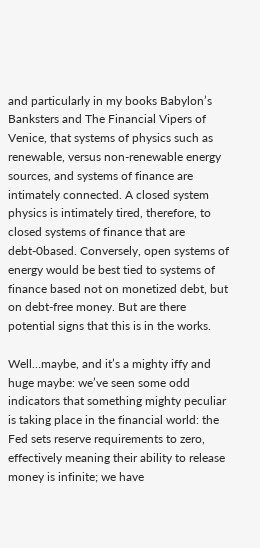and particularly in my books Babylon’s Banksters and The Financial Vipers of Venice, that systems of physics such as renewable, versus non-renewable energy sources, and systems of finance are intimately connected. A closed system physics is intimately tired, therefore, to closed systems of finance that are debt-0based. Conversely, open systems of energy would be best tied to systems of finance based not on monetized debt, but on debt-free money. But are there potential signs that this is in the works.

Well…maybe, and it’s a mighty iffy and huge maybe: we’ve seen some odd indicators that something mighty peculiar is taking place in the financial world: the Fed sets reserve requirements to zero, effectively meaning their ability to release money is infinite; we have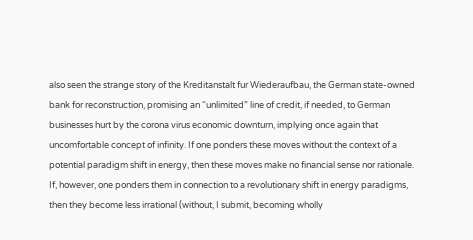also seen the strange story of the Kreditanstalt fur Wiederaufbau, the German state-owned bank for reconstruction, promising an “unlimited” line of credit, if needed, to German businesses hurt by the corona virus economic downturn, implying once again that uncomfortable concept of infinity. If one ponders these moves without the context of a potential paradigm shift in energy, then these moves make no financial sense nor rationale. If, however, one ponders them in connection to a revolutionary shift in energy paradigms, then they become less irrational (without, I submit, becoming wholly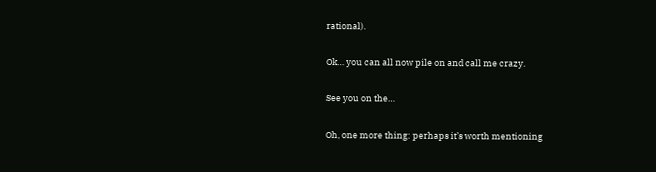rational).

Ok… you can all now pile on and call me crazy.

See you on the…

Oh, one more thing: perhaps it’s worth mentioning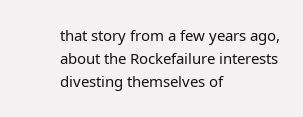that story from a few years ago, about the Rockefailure interests divesting themselves of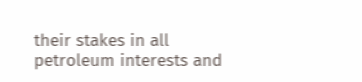their stakes in all petroleum interests and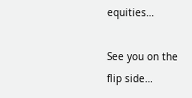equities…

See you on the flip side…